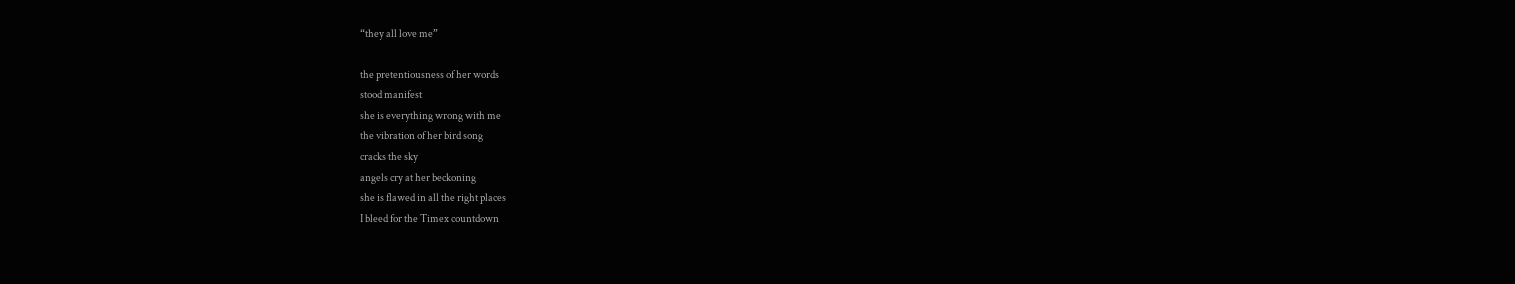“they all love me”

the pretentiousness of her words
stood manifest
she is everything wrong with me
the vibration of her bird song
cracks the sky
angels cry at her beckoning
she is flawed in all the right places
I bleed for the Timex countdown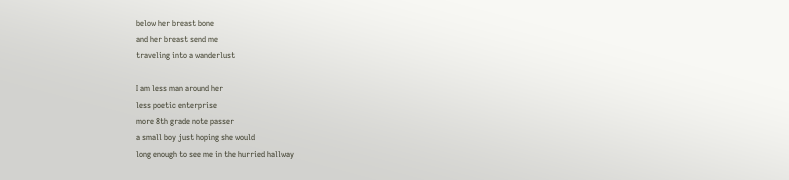below her breast bone
and her breast send me
traveling into a wanderlust

I am less man around her
less poetic enterprise
more 8th grade note passer
a small boy just hoping she would
long enough to see me in the hurried hallway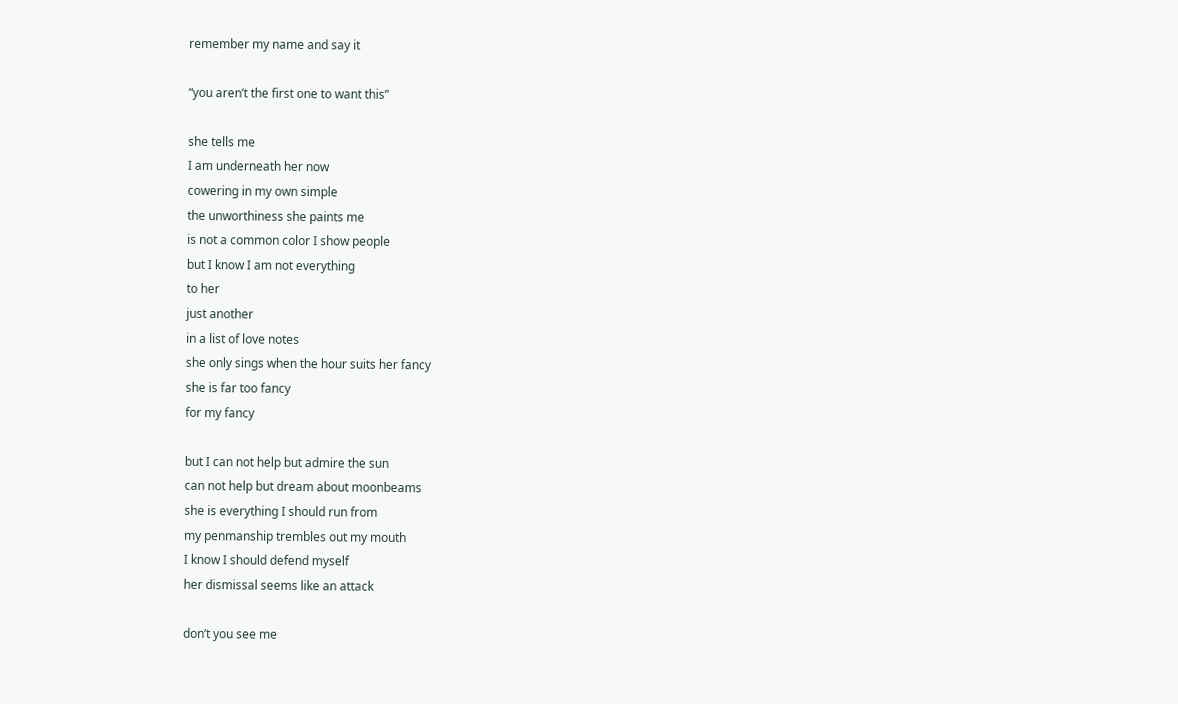remember my name and say it

“you aren’t the first one to want this”

she tells me
I am underneath her now
cowering in my own simple
the unworthiness she paints me
is not a common color I show people
but I know I am not everything
to her
just another
in a list of love notes
she only sings when the hour suits her fancy
she is far too fancy
for my fancy

but I can not help but admire the sun
can not help but dream about moonbeams
she is everything I should run from
my penmanship trembles out my mouth
I know I should defend myself
her dismissal seems like an attack

don’t you see me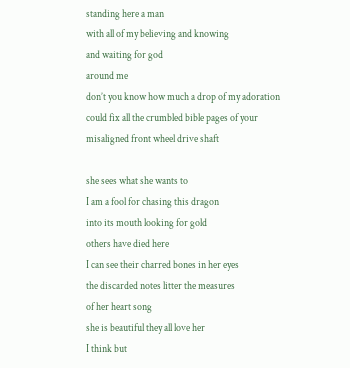standing here a man
with all of my believing and knowing
and waiting for god
around me
don’t you know how much a drop of my adoration
could fix all the crumbled bible pages of your
misaligned front wheel drive shaft

she sees what she wants to
I am a fool for chasing this dragon
into its mouth looking for gold
others have died here
I can see their charred bones in her eyes
the discarded notes litter the measures
of her heart song
she is beautiful they all love her
I think but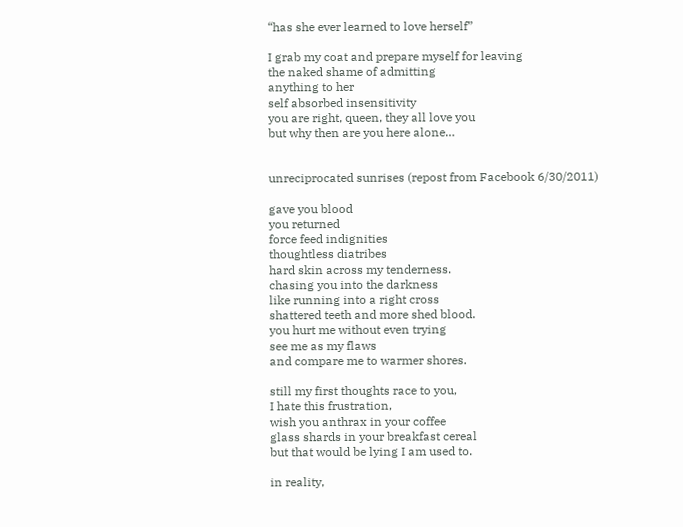“has she ever learned to love herself”

I grab my coat and prepare myself for leaving
the naked shame of admitting
anything to her
self absorbed insensitivity
you are right, queen, they all love you
but why then are you here alone…


unreciprocated sunrises (repost from Facebook 6/30/2011)

gave you blood
you returned
force feed indignities
thoughtless diatribes
hard skin across my tenderness.
chasing you into the darkness
like running into a right cross
shattered teeth and more shed blood.
you hurt me without even trying
see me as my flaws
and compare me to warmer shores.

still my first thoughts race to you,
I hate this frustration,
wish you anthrax in your coffee
glass shards in your breakfast cereal
but that would be lying I am used to.

in reality,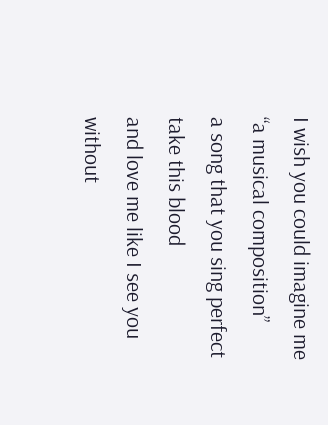I wish you could imagine me
“a musical composition”
a song that you sing perfect
take this blood
and love me like I see you
without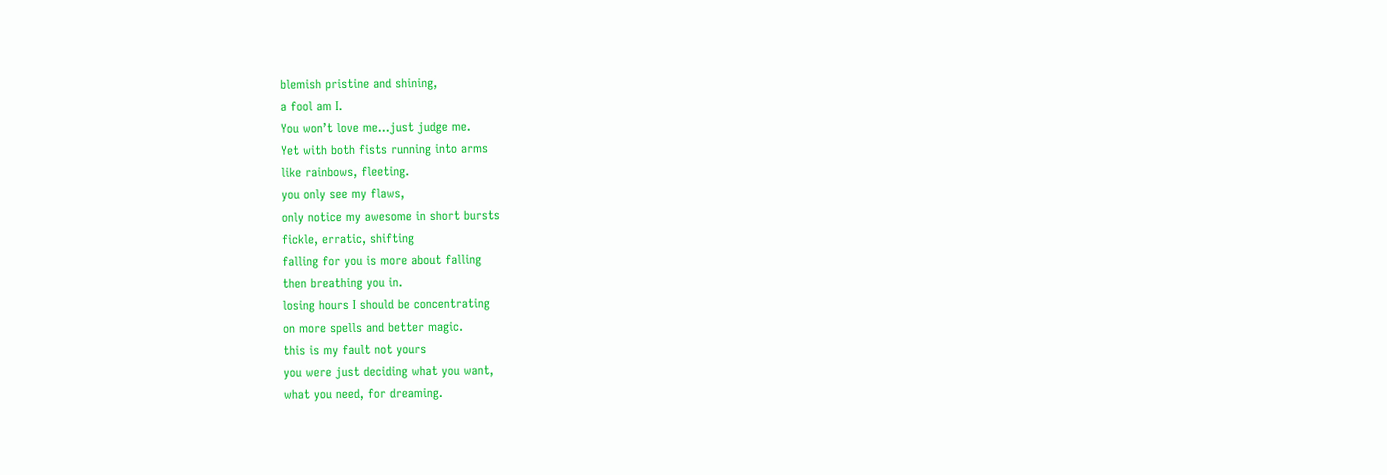blemish pristine and shining,
a fool am I.
You won’t love me…just judge me.
Yet with both fists running into arms
like rainbows, fleeting.
you only see my flaws,
only notice my awesome in short bursts
fickle, erratic, shifting
falling for you is more about falling
then breathing you in.
losing hours I should be concentrating
on more spells and better magic.
this is my fault not yours
you were just deciding what you want,
what you need, for dreaming.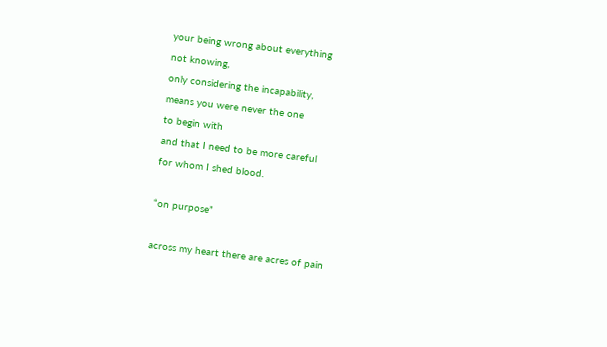your being wrong about everything
not knowing,
only considering the incapability,
means you were never the one
to begin with
and that I need to be more careful
for whom I shed blood.

“on purpose”

across my heart there are acres of pain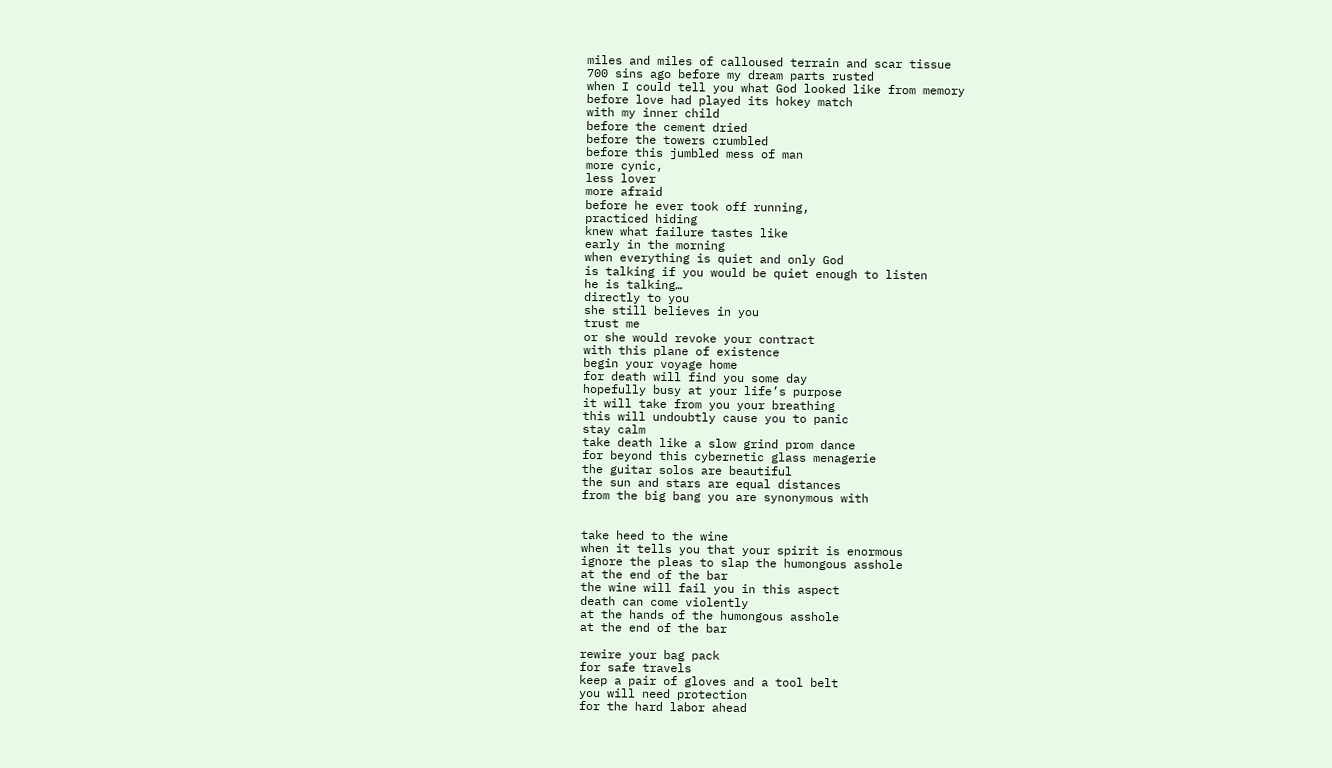miles and miles of calloused terrain and scar tissue
700 sins ago before my dream parts rusted
when I could tell you what God looked like from memory
before love had played its hokey match
with my inner child
before the cement dried
before the towers crumbled
before this jumbled mess of man
more cynic,
less lover
more afraid
before he ever took off running,
practiced hiding
knew what failure tastes like
early in the morning
when everything is quiet and only God
is talking if you would be quiet enough to listen
he is talking…
directly to you
she still believes in you
trust me
or she would revoke your contract
with this plane of existence
begin your voyage home
for death will find you some day
hopefully busy at your life’s purpose
it will take from you your breathing
this will undoubtly cause you to panic
stay calm
take death like a slow grind prom dance
for beyond this cybernetic glass menagerie
the guitar solos are beautiful
the sun and stars are equal distances
from the big bang you are synonymous with


take heed to the wine
when it tells you that your spirit is enormous
ignore the pleas to slap the humongous asshole
at the end of the bar
the wine will fail you in this aspect
death can come violently
at the hands of the humongous asshole
at the end of the bar

rewire your bag pack
for safe travels
keep a pair of gloves and a tool belt
you will need protection
for the hard labor ahead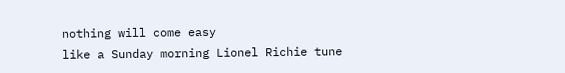nothing will come easy
like a Sunday morning Lionel Richie tune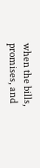when the bills, promises, and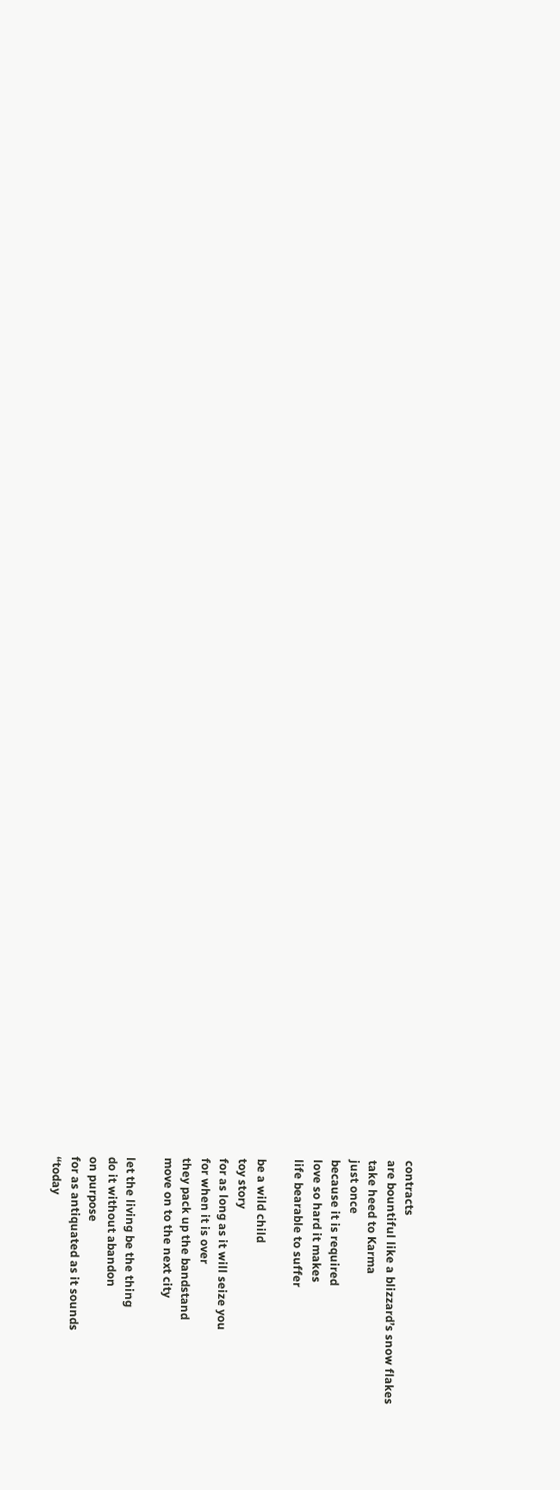contracts
are bountiful like a blizzard’s snow flakes
take heed to Karma
just once
because it is required
love so hard it makes
life bearable to suffer

be a wild child
toy story
for as long as it will seize you
for when it is over
they pack up the bandstand
move on to the next city

let the living be the thing
do it without abandon
on purpose
for as antiquated as it sounds
“today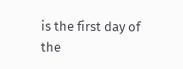is the first day of the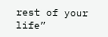rest of your life”